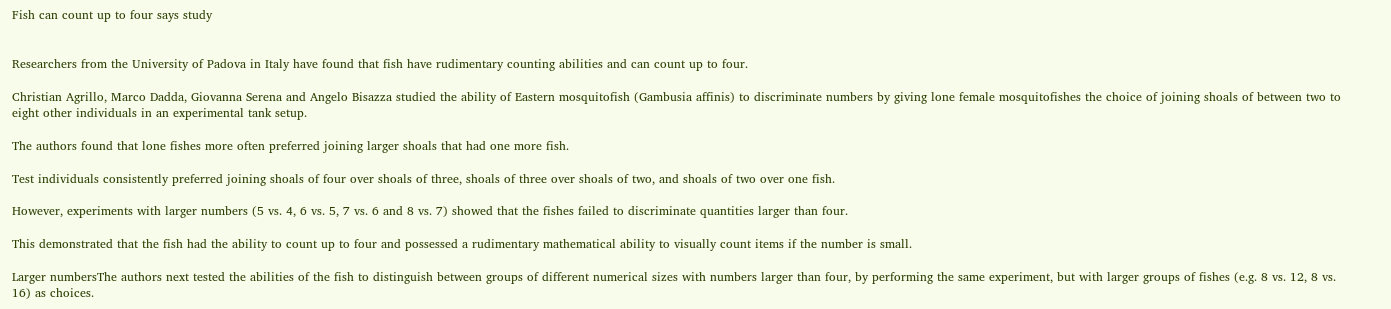Fish can count up to four says study


Researchers from the University of Padova in Italy have found that fish have rudimentary counting abilities and can count up to four.

Christian Agrillo, Marco Dadda, Giovanna Serena and Angelo Bisazza studied the ability of Eastern mosquitofish (Gambusia affinis) to discriminate numbers by giving lone female mosquitofishes the choice of joining shoals of between two to eight other individuals in an experimental tank setup.

The authors found that lone fishes more often preferred joining larger shoals that had one more fish.

Test individuals consistently preferred joining shoals of four over shoals of three, shoals of three over shoals of two, and shoals of two over one fish.

However, experiments with larger numbers (5 vs. 4, 6 vs. 5, 7 vs. 6 and 8 vs. 7) showed that the fishes failed to discriminate quantities larger than four.

This demonstrated that the fish had the ability to count up to four and possessed a rudimentary mathematical ability to visually count items if the number is small.

Larger numbersThe authors next tested the abilities of the fish to distinguish between groups of different numerical sizes with numbers larger than four, by performing the same experiment, but with larger groups of fishes (e.g. 8 vs. 12, 8 vs. 16) as choices.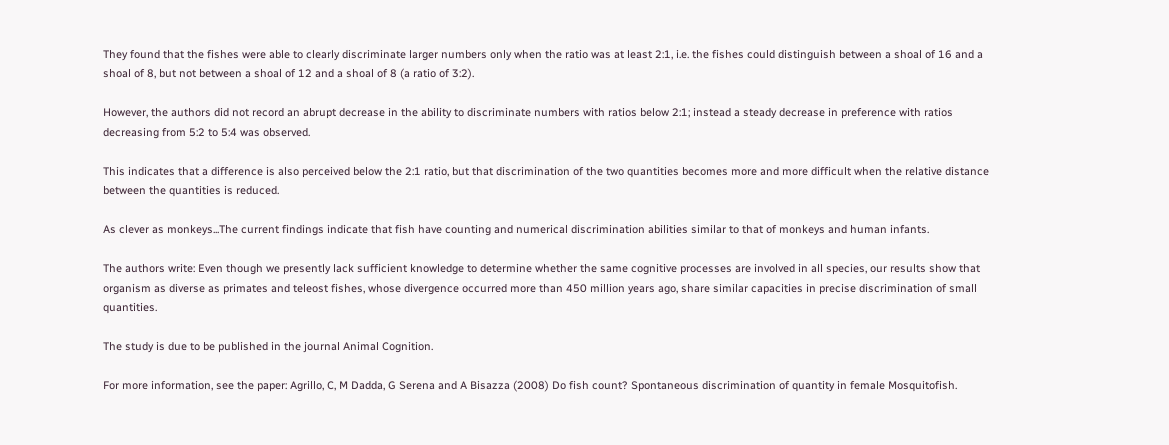They found that the fishes were able to clearly discriminate larger numbers only when the ratio was at least 2:1, i.e. the fishes could distinguish between a shoal of 16 and a shoal of 8, but not between a shoal of 12 and a shoal of 8 (a ratio of 3:2).

However, the authors did not record an abrupt decrease in the ability to discriminate numbers with ratios below 2:1; instead a steady decrease in preference with ratios decreasing from 5:2 to 5:4 was observed.

This indicates that a difference is also perceived below the 2:1 ratio, but that discrimination of the two quantities becomes more and more difficult when the relative distance between the quantities is reduced.

As clever as monkeys...The current findings indicate that fish have counting and numerical discrimination abilities similar to that of monkeys and human infants.

The authors write: Even though we presently lack sufficient knowledge to determine whether the same cognitive processes are involved in all species, our results show that organism as diverse as primates and teleost fishes, whose divergence occurred more than 450 million years ago, share similar capacities in precise discrimination of small quantities.

The study is due to be published in the journal Animal Cognition.

For more information, see the paper: Agrillo, C, M Dadda, G Serena and A Bisazza (2008) Do fish count? Spontaneous discrimination of quantity in female Mosquitofish.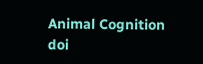Animal Cognition doi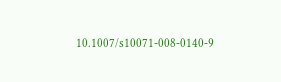10.1007/s10071-008-0140-9